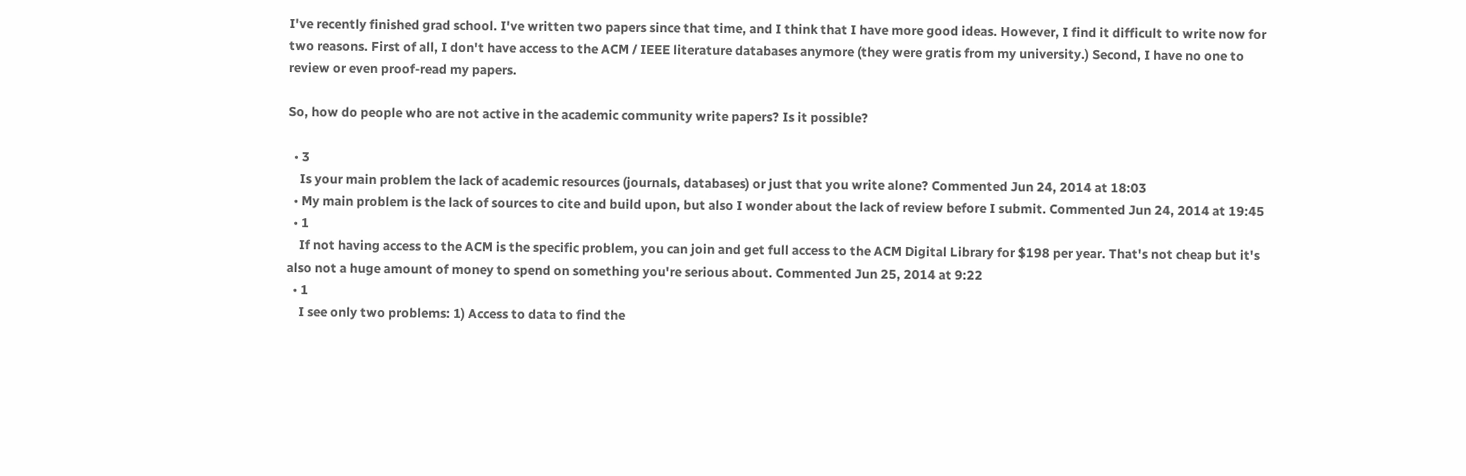I've recently finished grad school. I've written two papers since that time, and I think that I have more good ideas. However, I find it difficult to write now for two reasons. First of all, I don't have access to the ACM / IEEE literature databases anymore (they were gratis from my university.) Second, I have no one to review or even proof-read my papers.

So, how do people who are not active in the academic community write papers? Is it possible?

  • 3
    Is your main problem the lack of academic resources (journals, databases) or just that you write alone? Commented Jun 24, 2014 at 18:03
  • My main problem is the lack of sources to cite and build upon, but also I wonder about the lack of review before I submit. Commented Jun 24, 2014 at 19:45
  • 1
    If not having access to the ACM is the specific problem, you can join and get full access to the ACM Digital Library for $198 per year. That's not cheap but it's also not a huge amount of money to spend on something you're serious about. Commented Jun 25, 2014 at 9:22
  • 1
    I see only two problems: 1) Access to data to find the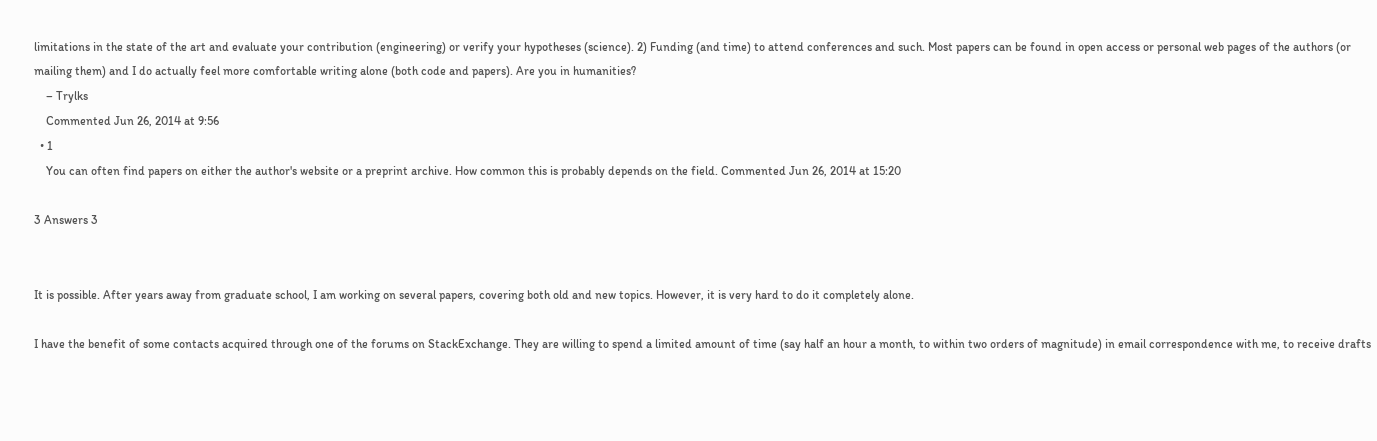limitations in the state of the art and evaluate your contribution (engineering) or verify your hypotheses (science). 2) Funding (and time) to attend conferences and such. Most papers can be found in open access or personal web pages of the authors (or mailing them) and I do actually feel more comfortable writing alone (both code and papers). Are you in humanities?
    – Trylks
    Commented Jun 26, 2014 at 9:56
  • 1
    You can often find papers on either the author's website or a preprint archive. How common this is probably depends on the field. Commented Jun 26, 2014 at 15:20

3 Answers 3


It is possible. After years away from graduate school, I am working on several papers, covering both old and new topics. However, it is very hard to do it completely alone.

I have the benefit of some contacts acquired through one of the forums on StackExchange. They are willing to spend a limited amount of time (say half an hour a month, to within two orders of magnitude) in email correspondence with me, to receive drafts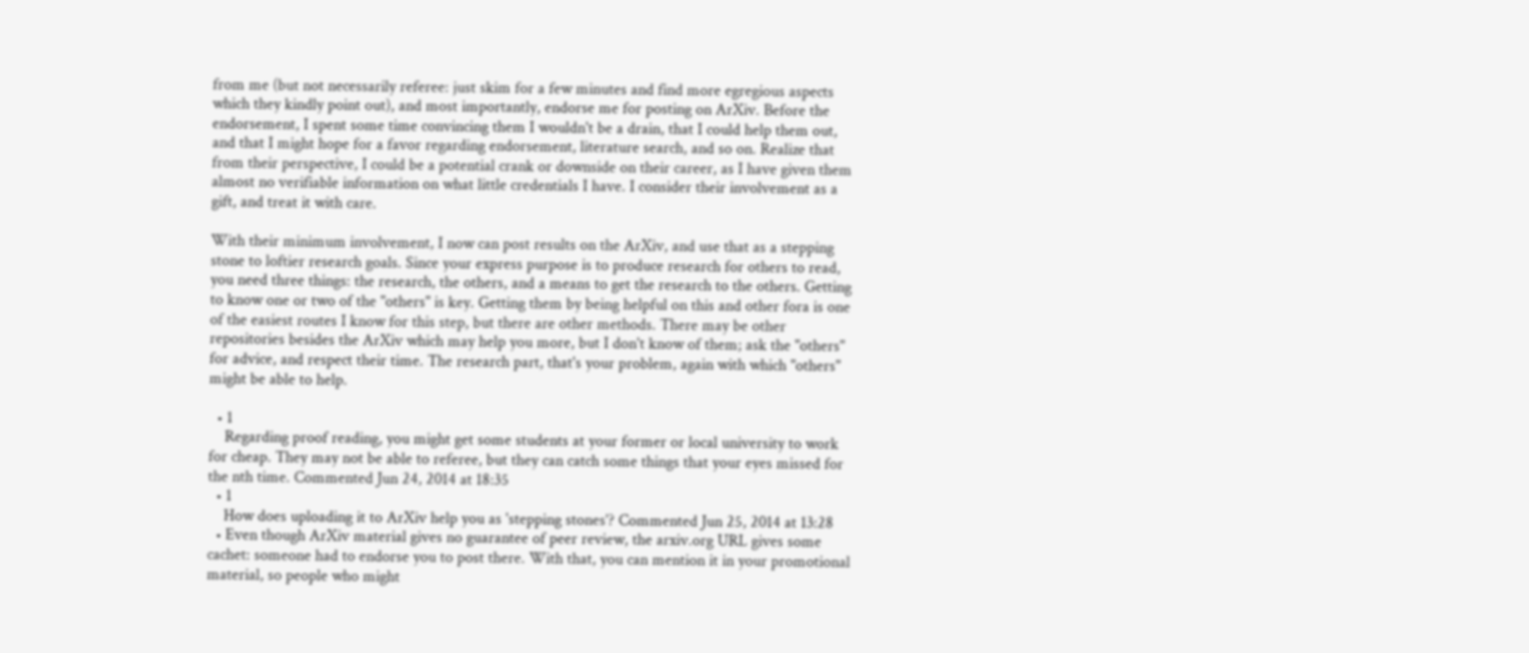from me (but not necessarily referee: just skim for a few minutes and find more egregious aspects which they kindly point out), and most importantly, endorse me for posting on ArXiv. Before the endorsement, I spent some time convincing them I wouldn't be a drain, that I could help them out, and that I might hope for a favor regarding endorsement, literature search, and so on. Realize that from their perspective, I could be a potential crank or downside on their career, as I have given them almost no verifiable information on what little credentials I have. I consider their involvement as a gift, and treat it with care.

With their minimum involvement, I now can post results on the ArXiv, and use that as a stepping stone to loftier research goals. Since your express purpose is to produce research for others to read, you need three things: the research, the others, and a means to get the research to the others. Getting to know one or two of the "others" is key. Getting them by being helpful on this and other fora is one of the easiest routes I know for this step, but there are other methods. There may be other repositories besides the ArXiv which may help you more, but I don't know of them; ask the "others" for advice, and respect their time. The research part, that's your problem, again with which "others" might be able to help.

  • 1
    Regarding proof reading, you might get some students at your former or local university to work for cheap. They may not be able to referee, but they can catch some things that your eyes missed for the nth time. Commented Jun 24, 2014 at 18:35
  • 1
    How does uploading it to ArXiv help you as 'stepping stones'? Commented Jun 25, 2014 at 13:28
  • Even though ArXiv material gives no guarantee of peer review, the arxiv.org URL gives some cachet: someone had to endorse you to post there. With that, you can mention it in your promotional material, so people who might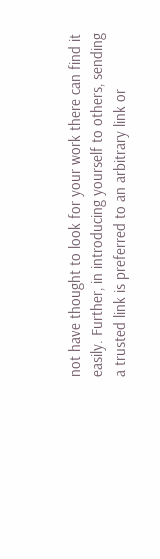not have thought to look for your work there can find it easily. Further, in introducing yourself to others, sending a trusted link is preferred to an arbitrary link or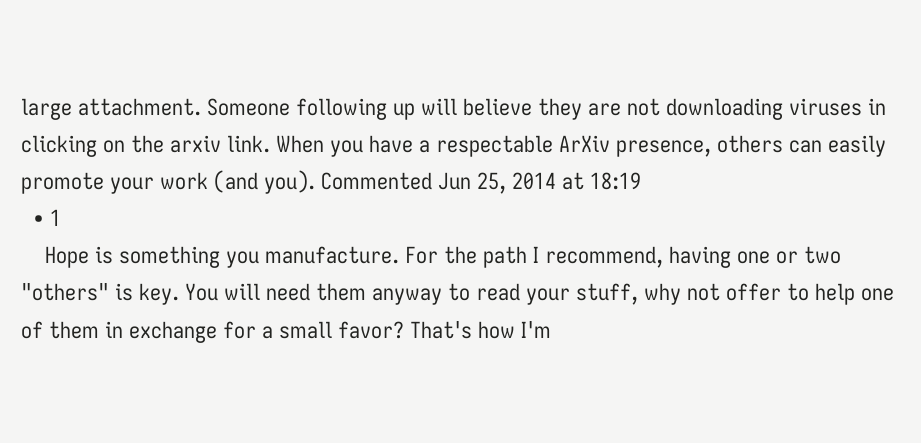large attachment. Someone following up will believe they are not downloading viruses in clicking on the arxiv link. When you have a respectable ArXiv presence, others can easily promote your work (and you). Commented Jun 25, 2014 at 18:19
  • 1
    Hope is something you manufacture. For the path I recommend, having one or two "others" is key. You will need them anyway to read your stuff, why not offer to help one of them in exchange for a small favor? That's how I'm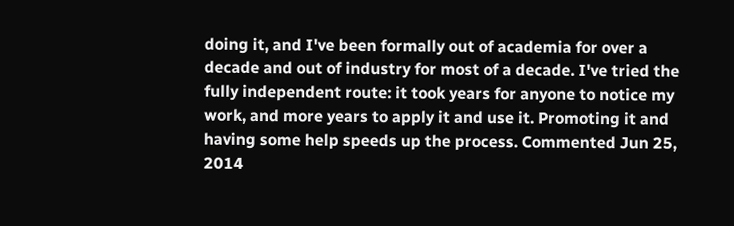doing it, and I've been formally out of academia for over a decade and out of industry for most of a decade. I've tried the fully independent route: it took years for anyone to notice my work, and more years to apply it and use it. Promoting it and having some help speeds up the process. Commented Jun 25, 2014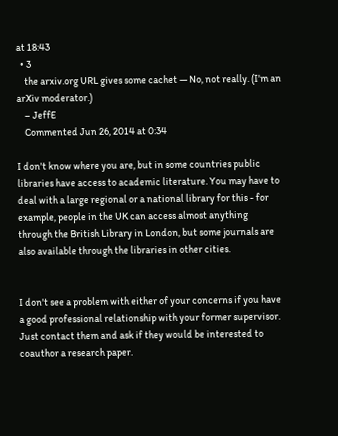at 18:43
  • 3
    the arxiv.org URL gives some cachet — No, not really. (I'm an arXiv moderator.)
    – JeffE
    Commented Jun 26, 2014 at 0:34

I don't know where you are, but in some countries public libraries have access to academic literature. You may have to deal with a large regional or a national library for this - for example, people in the UK can access almost anything through the British Library in London, but some journals are also available through the libraries in other cities.


I don't see a problem with either of your concerns if you have a good professional relationship with your former supervisor. Just contact them and ask if they would be interested to coauthor a research paper.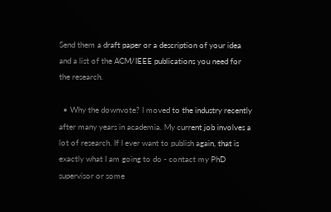Send them a draft paper or a description of your idea and a list of the ACM/IEEE publications you need for the research.

  • Why the downvote? I moved to the industry recently after many years in academia. My current job involves a lot of research. If I ever want to publish again, that is exactly what I am going to do - contact my PhD supervisor or some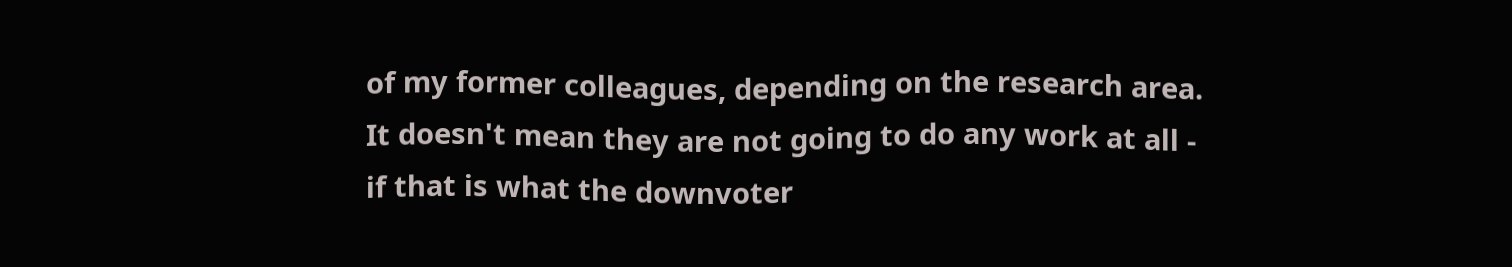of my former colleagues, depending on the research area. It doesn't mean they are not going to do any work at all - if that is what the downvoter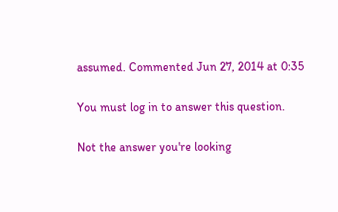assumed. Commented Jun 27, 2014 at 0:35

You must log in to answer this question.

Not the answer you're looking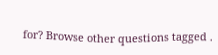for? Browse other questions tagged .